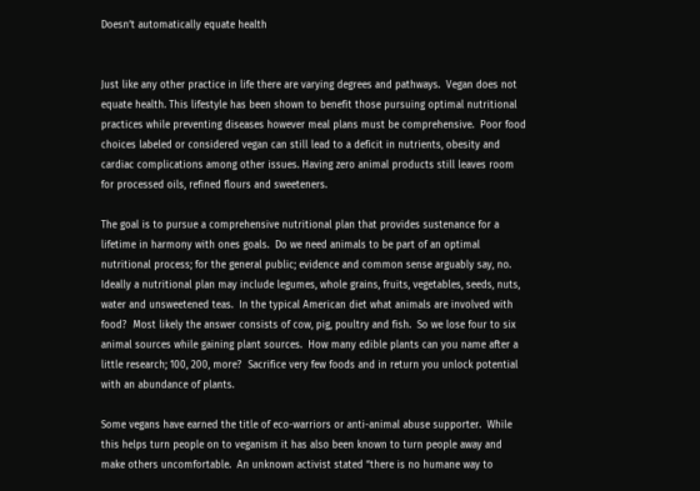Doesn’t automatically equate health


Just like any other practice in life there are varying degrees and pathways.  Vegan does not equate health. This lifestyle has been shown to benefit those pursuing optimal nutritional practices while preventing diseases however meal plans must be comprehensive.  Poor food choices labeled or considered vegan can still lead to a deficit in nutrients, obesity and cardiac complications among other issues. Having zero animal products still leaves room for processed oils, refined flours and sweeteners.

The goal is to pursue a comprehensive nutritional plan that provides sustenance for a lifetime in harmony with ones goals.  Do we need animals to be part of an optimal nutritional process; for the general public; evidence and common sense arguably say, no.  Ideally a nutritional plan may include legumes, whole grains, fruits, vegetables, seeds, nuts, water and unsweetened teas.  In the typical American diet what animals are involved with food?  Most likely the answer consists of cow, pig, poultry and fish.  So we lose four to six animal sources while gaining plant sources.  How many edible plants can you name after a little research; 100, 200, more?  Sacrifice very few foods and in return you unlock potential with an abundance of plants.

Some vegans have earned the title of eco-warriors or anti-animal abuse supporter.  While this helps turn people on to veganism it has also been known to turn people away and make others uncomfortable.  An unknown activist stated “there is no humane way to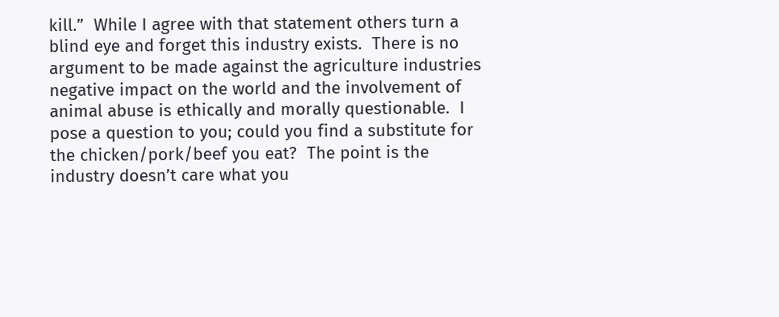kill.”  While I agree with that statement others turn a blind eye and forget this industry exists.  There is no argument to be made against the agriculture industries negative impact on the world and the involvement of animal abuse is ethically and morally questionable.  I pose a question to you; could you find a substitute for the chicken/pork/beef you eat?  The point is the industry doesn’t care what you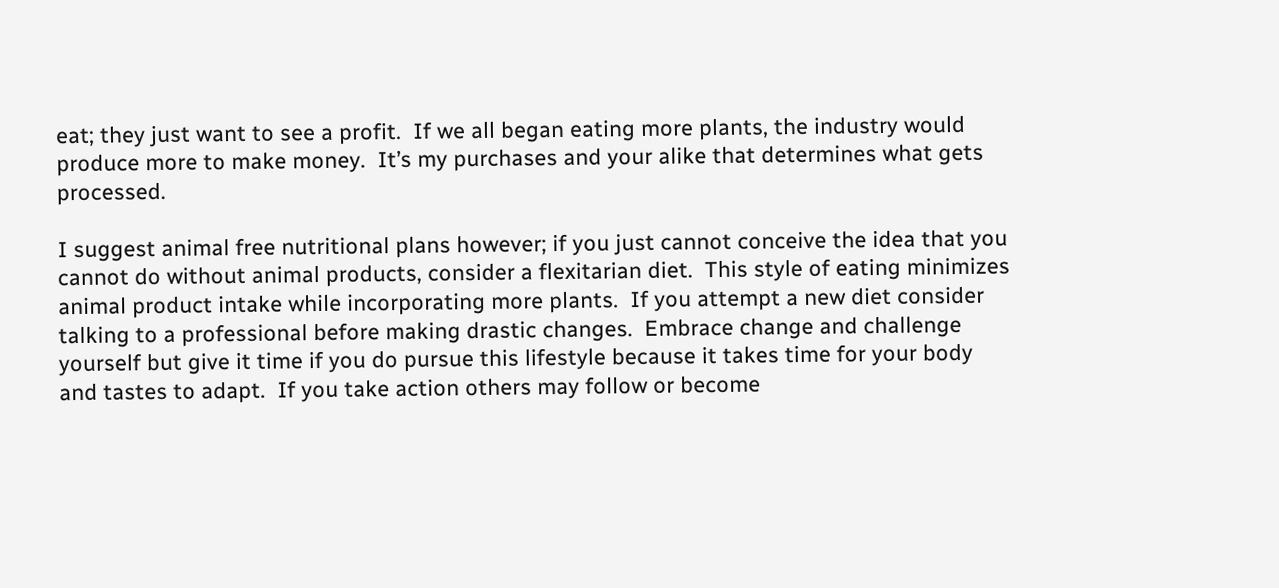eat; they just want to see a profit.  If we all began eating more plants, the industry would produce more to make money.  It’s my purchases and your alike that determines what gets processed.

I suggest animal free nutritional plans however; if you just cannot conceive the idea that you cannot do without animal products, consider a flexitarian diet.  This style of eating minimizes animal product intake while incorporating more plants.  If you attempt a new diet consider talking to a professional before making drastic changes.  Embrace change and challenge yourself but give it time if you do pursue this lifestyle because it takes time for your body and tastes to adapt.  If you take action others may follow or become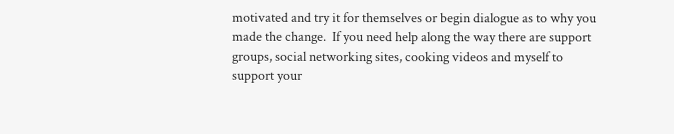motivated and try it for themselves or begin dialogue as to why you made the change.  If you need help along the way there are support groups, social networking sites, cooking videos and myself to support your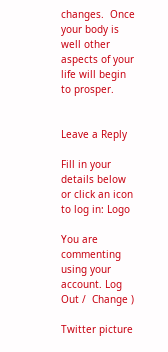changes.  Once your body is well other aspects of your life will begin to prosper.


Leave a Reply

Fill in your details below or click an icon to log in: Logo

You are commenting using your account. Log Out /  Change )

Twitter picture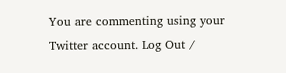You are commenting using your Twitter account. Log Out /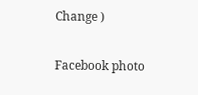Change )

Facebook photo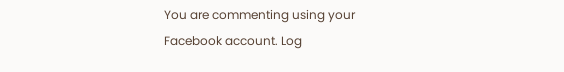You are commenting using your Facebook account. Log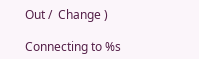Out /  Change )

Connecting to %s